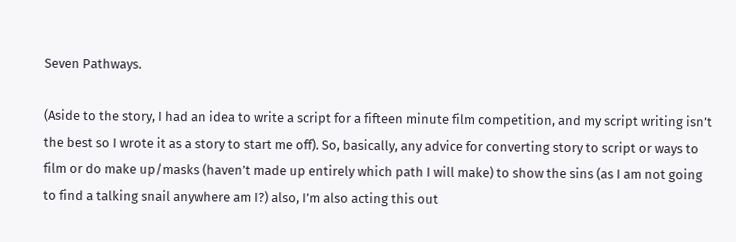Seven Pathways.

(Aside to the story, I had an idea to write a script for a fifteen minute film competition, and my script writing isn’t the best so I wrote it as a story to start me off). So, basically, any advice for converting story to script or ways to film or do make up/masks (haven’t made up entirely which path I will make) to show the sins (as I am not going to find a talking snail anywhere am I?) also, I’m also acting this out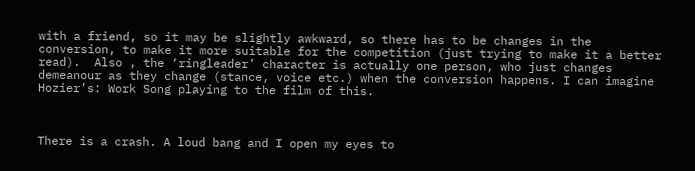with a friend, so it may be slightly awkward, so there has to be changes in the conversion, to make it more suitable for the competition (just trying to make it a better read).  Also , the ‘ringleader’ character is actually one person, who just changes demeanour as they change (stance, voice etc.) when the conversion happens. I can imagine Hozier’s: Work Song playing to the film of this.



There is a crash. A loud bang and I open my eyes to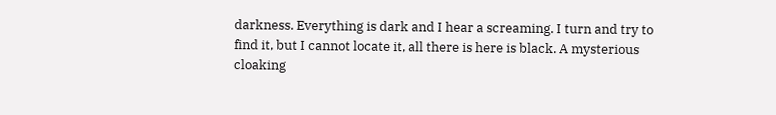darkness. Everything is dark and I hear a screaming. I turn and try to find it, but I cannot locate it, all there is here is black. A mysterious cloaking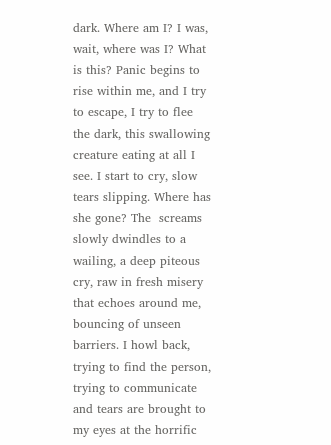dark. Where am I? I was, wait, where was I? What is this? Panic begins to rise within me, and I try to escape, I try to flee the dark, this swallowing creature eating at all I see. I start to cry, slow tears slipping. Where has she gone? The  screams slowly dwindles to a wailing, a deep piteous cry, raw in fresh misery that echoes around me, bouncing of unseen barriers. I howl back, trying to find the person, trying to communicate and tears are brought to my eyes at the horrific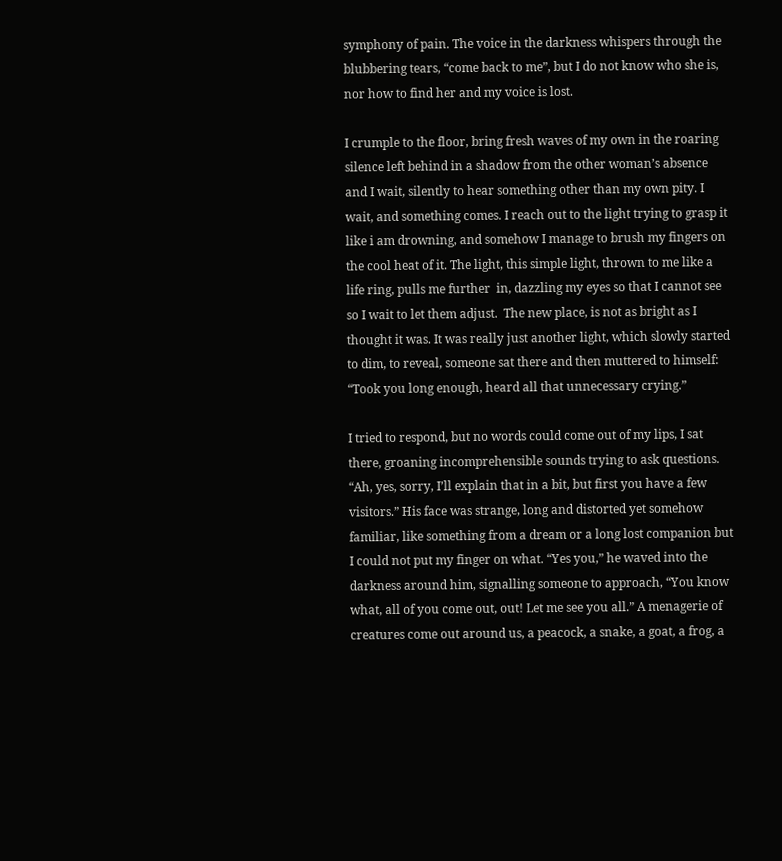symphony of pain. The voice in the darkness whispers through the blubbering tears, “come back to me”, but I do not know who she is, nor how to find her and my voice is lost.

I crumple to the floor, bring fresh waves of my own in the roaring silence left behind in a shadow from the other woman’s absence and I wait, silently to hear something other than my own pity. I wait, and something comes. I reach out to the light trying to grasp it like i am drowning, and somehow I manage to brush my fingers on the cool heat of it. The light, this simple light, thrown to me like a life ring, pulls me further  in, dazzling my eyes so that I cannot see so I wait to let them adjust.  The new place, is not as bright as I thought it was. It was really just another light, which slowly started to dim, to reveal, someone sat there and then muttered to himself: “Took you long enough, heard all that unnecessary crying.”

I tried to respond, but no words could come out of my lips, I sat there, groaning incomprehensible sounds trying to ask questions. “Ah, yes, sorry, I’ll explain that in a bit, but first you have a few visitors.” His face was strange, long and distorted yet somehow familiar, like something from a dream or a long lost companion but I could not put my finger on what. “Yes you,” he waved into the darkness around him, signalling someone to approach, “You know what, all of you come out, out! Let me see you all.” A menagerie of creatures come out around us, a peacock, a snake, a goat, a frog, a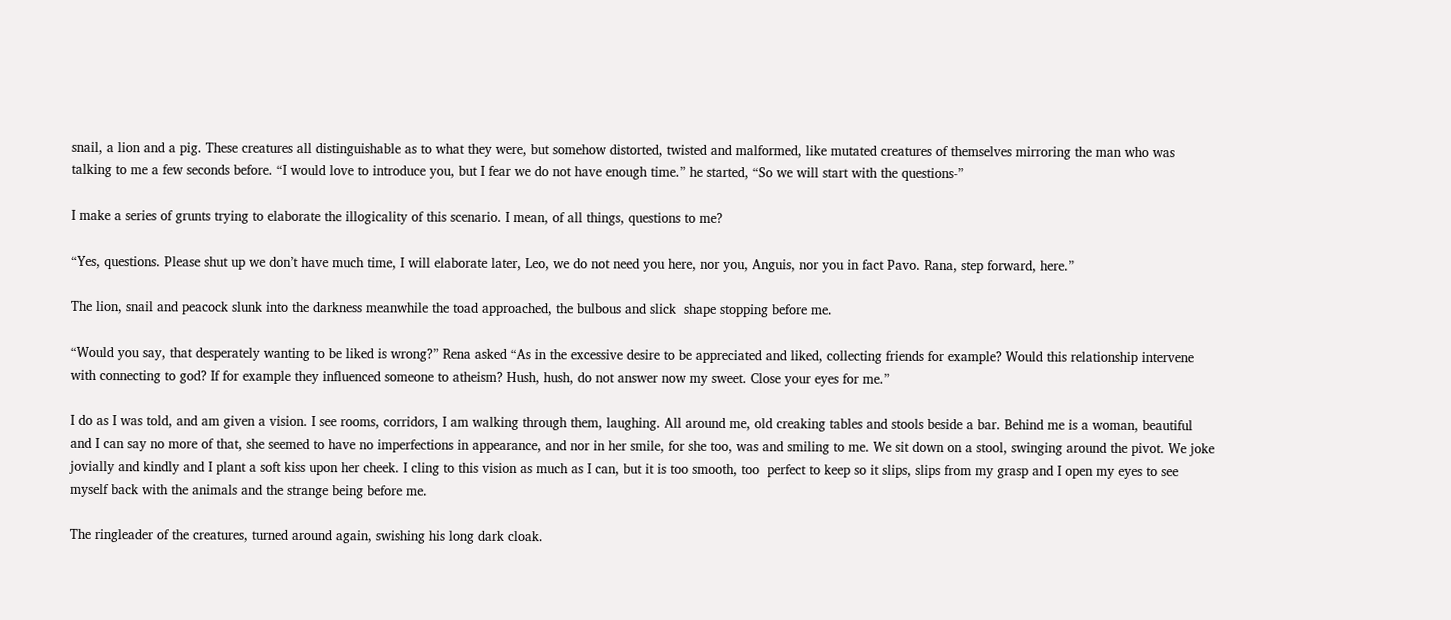snail, a lion and a pig. These creatures all distinguishable as to what they were, but somehow distorted, twisted and malformed, like mutated creatures of themselves mirroring the man who was talking to me a few seconds before. “I would love to introduce you, but I fear we do not have enough time.” he started, “So we will start with the questions-”

I make a series of grunts trying to elaborate the illogicality of this scenario. I mean, of all things, questions to me?

“Yes, questions. Please shut up we don’t have much time, I will elaborate later, Leo, we do not need you here, nor you, Anguis, nor you in fact Pavo. Rana, step forward, here.”

The lion, snail and peacock slunk into the darkness meanwhile the toad approached, the bulbous and slick  shape stopping before me.

“Would you say, that desperately wanting to be liked is wrong?” Rena asked “As in the excessive desire to be appreciated and liked, collecting friends for example? Would this relationship intervene with connecting to god? If for example they influenced someone to atheism? Hush, hush, do not answer now my sweet. Close your eyes for me.”

I do as I was told, and am given a vision. I see rooms, corridors, I am walking through them, laughing. All around me, old creaking tables and stools beside a bar. Behind me is a woman, beautiful and I can say no more of that, she seemed to have no imperfections in appearance, and nor in her smile, for she too, was and smiling to me. We sit down on a stool, swinging around the pivot. We joke jovially and kindly and I plant a soft kiss upon her cheek. I cling to this vision as much as I can, but it is too smooth, too  perfect to keep so it slips, slips from my grasp and I open my eyes to see myself back with the animals and the strange being before me.

The ringleader of the creatures, turned around again, swishing his long dark cloak.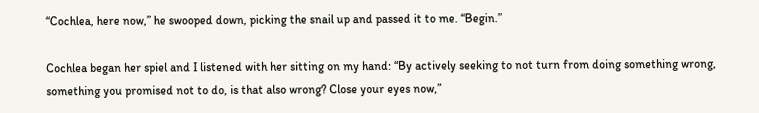“Cochlea, here now,” he swooped down, picking the snail up and passed it to me. “Begin.”

Cochlea began her spiel and I listened with her sitting on my hand: “By actively seeking to not turn from doing something wrong, something you promised not to do, is that also wrong? Close your eyes now,”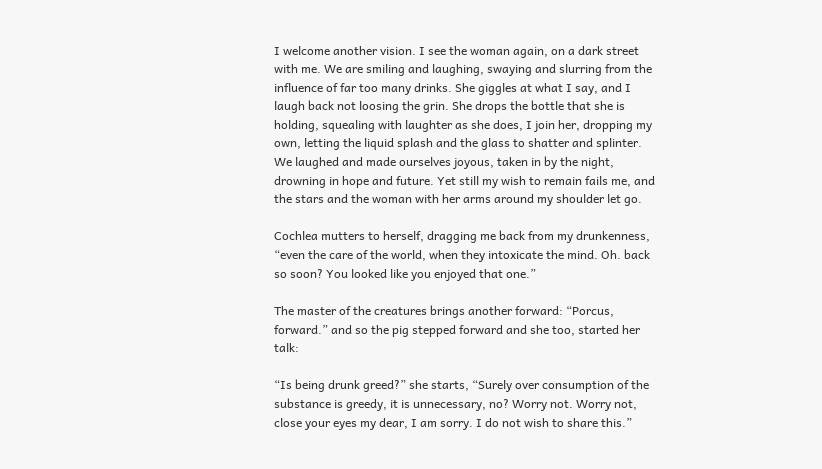I welcome another vision. I see the woman again, on a dark street with me. We are smiling and laughing, swaying and slurring from the influence of far too many drinks. She giggles at what I say, and I laugh back not loosing the grin. She drops the bottle that she is holding, squealing with laughter as she does, I join her, dropping my own, letting the liquid splash and the glass to shatter and splinter. We laughed and made ourselves joyous, taken in by the night, drowning in hope and future. Yet still my wish to remain fails me, and the stars and the woman with her arms around my shoulder let go.

Cochlea mutters to herself, dragging me back from my drunkenness, “even the care of the world, when they intoxicate the mind. Oh. back so soon? You looked like you enjoyed that one.”

The master of the creatures brings another forward: “Porcus, forward.” and so the pig stepped forward and she too, started her talk:

“Is being drunk greed?” she starts, “Surely over consumption of the substance is greedy, it is unnecessary, no? Worry not. Worry not, close your eyes my dear, I am sorry. I do not wish to share this.”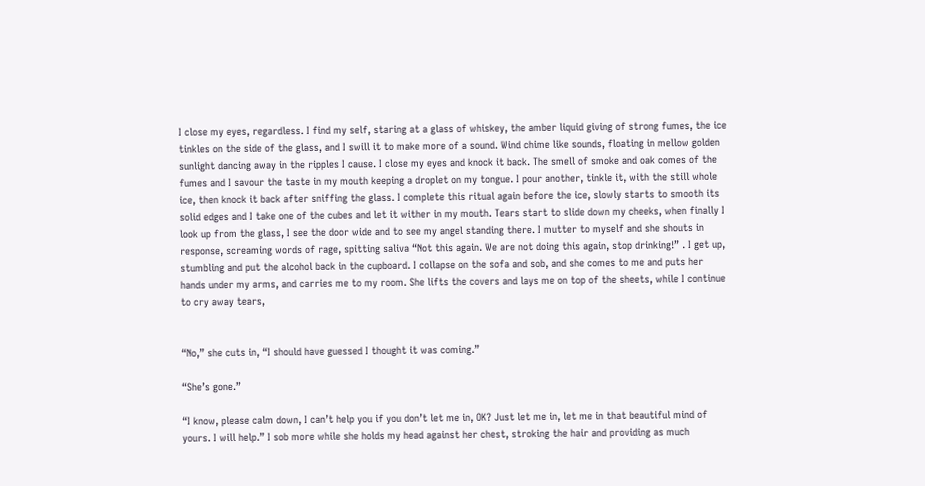I close my eyes, regardless. I find my self, staring at a glass of whiskey, the amber liquid giving of strong fumes, the ice tinkles on the side of the glass, and I swill it to make more of a sound. Wind chime like sounds, floating in mellow golden sunlight dancing away in the ripples I cause. I close my eyes and knock it back. The smell of smoke and oak comes of the fumes and I savour the taste in my mouth keeping a droplet on my tongue. I pour another, tinkle it, with the still whole ice, then knock it back after sniffing the glass. I complete this ritual again before the ice, slowly starts to smooth its solid edges and I take one of the cubes and let it wither in my mouth. Tears start to slide down my cheeks, when finally I look up from the glass, I see the door wide and to see my angel standing there. I mutter to myself and she shouts in response, screaming words of rage, spitting saliva “Not this again. We are not doing this again, stop drinking!” . I get up, stumbling and put the alcohol back in the cupboard. I collapse on the sofa and sob, and she comes to me and puts her hands under my arms, and carries me to my room. She lifts the covers and lays me on top of the sheets, while I continue to cry away tears,


“No,” she cuts in, “I should have guessed I thought it was coming.”

“She’s gone.”

“I know, please calm down, I can’t help you if you don’t let me in, OK? Just let me in, let me in that beautiful mind of yours. I will help.” I sob more while she holds my head against her chest, stroking the hair and providing as much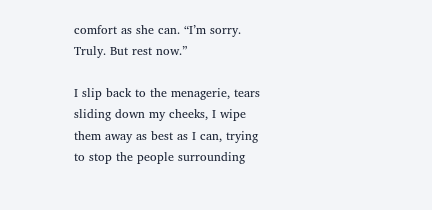comfort as she can. “I’m sorry. Truly. But rest now.”

I slip back to the menagerie, tears sliding down my cheeks, I wipe them away as best as I can, trying to stop the people surrounding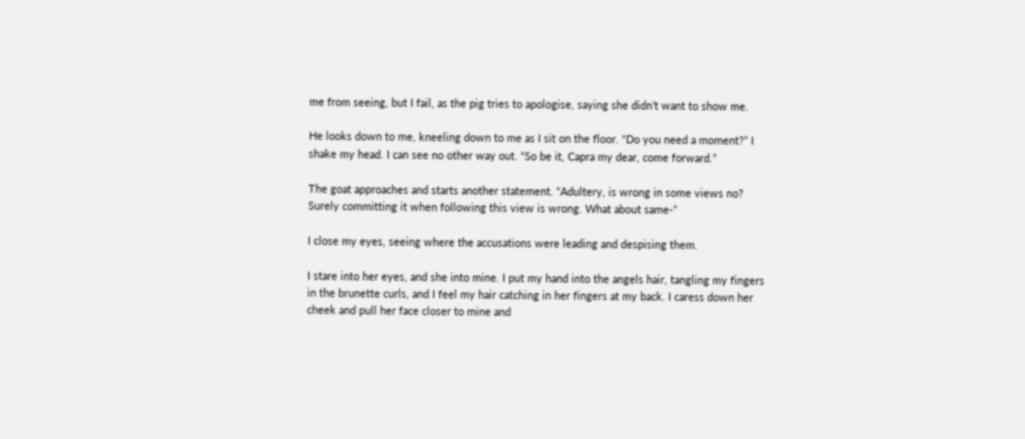me from seeing, but I fail, as the pig tries to apologise, saying she didn’t want to show me.

He looks down to me, kneeling down to me as I sit on the floor. “Do you need a moment?” I shake my head. I can see no other way out. “So be it, Capra my dear, come forward.”

The goat approaches and starts another statement. “Adultery, is wrong in some views no? Surely committing it when following this view is wrong. What about same-”

I close my eyes, seeing where the accusations were leading and despising them.

I stare into her eyes, and she into mine. I put my hand into the angels hair, tangling my fingers in the brunette curls, and I feel my hair catching in her fingers at my back. I caress down her cheek and pull her face closer to mine and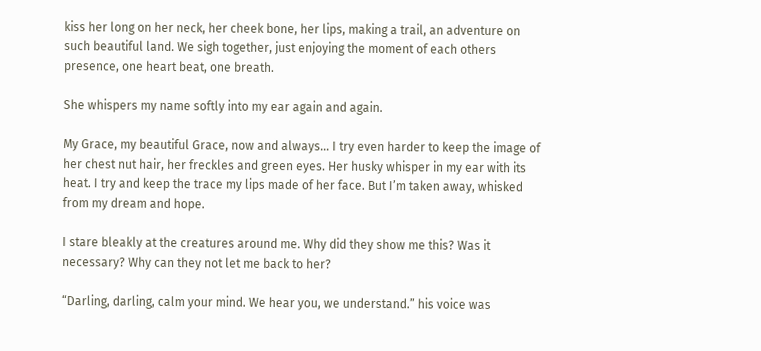kiss her long on her neck, her cheek bone, her lips, making a trail, an adventure on such beautiful land. We sigh together, just enjoying the moment of each others presence, one heart beat, one breath.

She whispers my name softly into my ear again and again.

My Grace, my beautiful Grace, now and always… I try even harder to keep the image of her chest nut hair, her freckles and green eyes. Her husky whisper in my ear with its heat. I try and keep the trace my lips made of her face. But I’m taken away, whisked from my dream and hope.

I stare bleakly at the creatures around me. Why did they show me this? Was it necessary? Why can they not let me back to her?

“Darling, darling, calm your mind. We hear you, we understand.” his voice was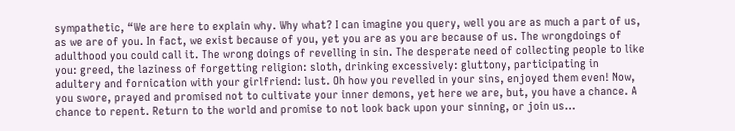sympathetic, “We are here to explain why. Why what? I can imagine you query, well you are as much a part of us, as we are of you. In fact, we exist because of you, yet you are as you are because of us. The wrongdoings of adulthood you could call it. The wrong doings of revelling in sin. The desperate need of collecting people to like you: greed, the laziness of forgetting religion: sloth, drinking excessively: gluttony, participating in adultery and fornication with your girlfriend: lust. Oh how you revelled in your sins, enjoyed them even! Now, you swore, prayed and promised not to cultivate your inner demons, yet here we are, but, you have a chance. A chance to repent. Return to the world and promise to not look back upon your sinning, or join us…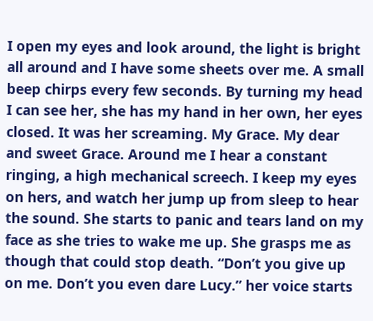I open my eyes and look around, the light is bright all around and I have some sheets over me. A small beep chirps every few seconds. By turning my head I can see her, she has my hand in her own, her eyes closed. It was her screaming. My Grace. My dear and sweet Grace. Around me I hear a constant ringing, a high mechanical screech. I keep my eyes on hers, and watch her jump up from sleep to hear the sound. She starts to panic and tears land on my face as she tries to wake me up. She grasps me as though that could stop death. “Don’t you give up on me. Don’t you even dare Lucy.” her voice starts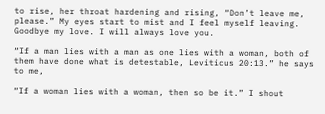to rise, her throat hardening and rising, “Don’t leave me, please.” My eyes start to mist and I feel myself leaving. Goodbye my love. I will always love you.

“If a man lies with a man as one lies with a woman, both of them have done what is detestable, Leviticus 20:13.” he says to me,

“If a woman lies with a woman, then so be it.” I shout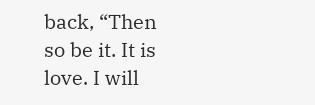back, “Then so be it. It is love. I will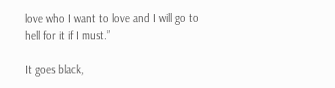love who I want to love and I will go to hell for it if I must.”

It goes black,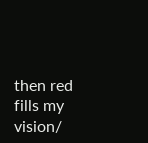then red fills my vision/